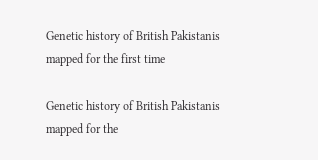Genetic history of British Pakistanis mapped for the first time

Genetic history of British Pakistanis mapped for the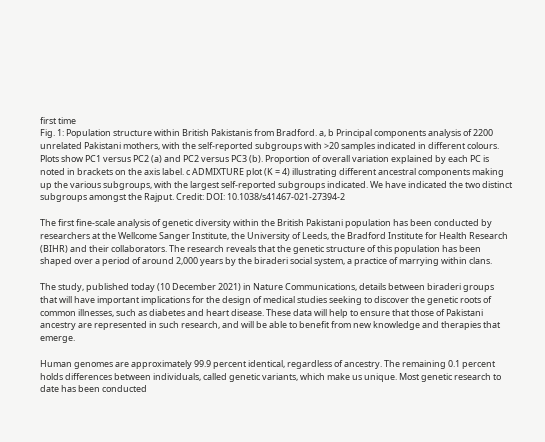first time
Fig. 1: Population structure within British Pakistanis from Bradford. a, b Principal components analysis of 2200 unrelated Pakistani mothers, with the self-reported subgroups with >20 samples indicated in different colours. Plots show PC1 versus PC2 (a) and PC2 versus PC3 (b). Proportion of overall variation explained by each PC is noted in brackets on the axis label. c ADMIXTURE plot (K = 4) illustrating different ancestral components making up the various subgroups, with the largest self-reported subgroups indicated. We have indicated the two distinct subgroups amongst the Rajput. Credit: DOI: 10.1038/s41467-021-27394-2

The first fine-scale analysis of genetic diversity within the British Pakistani population has been conducted by researchers at the Wellcome Sanger Institute, the University of Leeds, the Bradford Institute for Health Research (BIHR) and their collaborators. The research reveals that the genetic structure of this population has been shaped over a period of around 2,000 years by the biraderi social system, a practice of marrying within clans.

The study, published today (10 December 2021) in Nature Communications, details between biraderi groups that will have important implications for the design of medical studies seeking to discover the genetic roots of common illnesses, such as diabetes and heart disease. These data will help to ensure that those of Pakistani ancestry are represented in such research, and will be able to benefit from new knowledge and therapies that emerge.

Human genomes are approximately 99.9 percent identical, regardless of ancestry. The remaining 0.1 percent holds differences between individuals, called genetic variants, which make us unique. Most genetic research to date has been conducted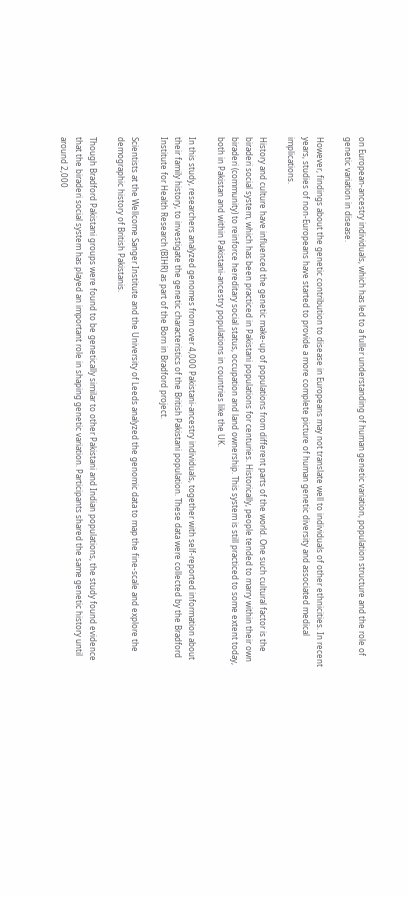on European-ancestry individuals, which has led to a fuller understanding of human genetic variation, population structure and the role of genetic variation in disease.

However, findings about the genetic contribution to disease in Europeans may not translate well to individuals of other ethnicities. In recent years, studies of non-Europeans have started to provide a more complete picture of human genetic diversity and associated medical implications.

History and culture have influenced the genetic make-up of populations from different parts of the world. One such cultural factor is the biraderi social system, which has been practiced in Pakistani populations for centuries. Historically, people tended to marry within their own biraderi (community) to reinforce hereditary social status, occupation and land ownership. This system is still practiced to some extent today, both in Pakistan and within Pakistani-ancestry populations in countries like the UK.

In this study, researchers analyzed genomes from over 4,000 Pakistani-ancestry individuals, together with self-reported information about their family history, to investigate the genetic characteristics of the British Pakistani population. These data were collected by the Bradford Institute for Health Research (BIHR) as part of the Born in Bradford project.

Scientists at the Wellcome Sanger Institute and the University of Leeds analyzed the genomic data to map the fine-scale and explore the demographic history of British Pakistanis.

Though Bradford Pakistani groups were found to be genetically similar to other Pakistani and Indian populations, the study found evidence that the biraderi social system has played an important role in shaping genetic variation. Participants shared the same genetic history until around 2,000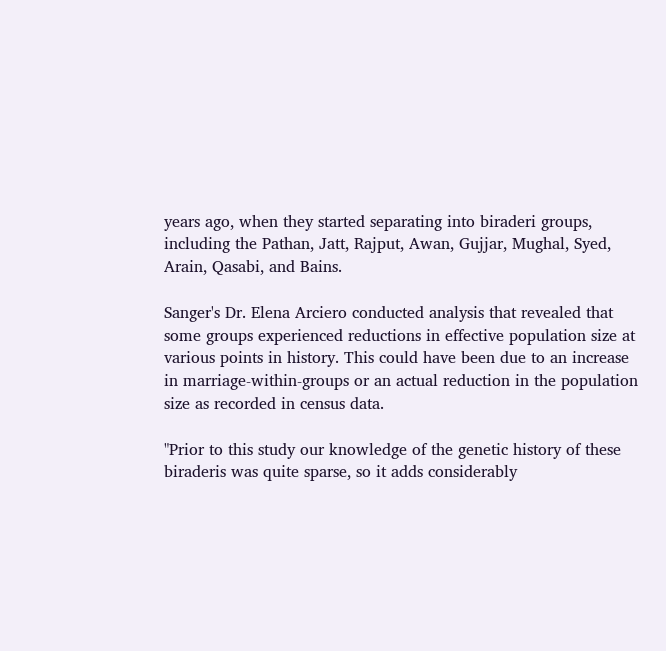years ago, when they started separating into biraderi groups, including the Pathan, Jatt, Rajput, Awan, Gujjar, Mughal, Syed, Arain, Qasabi, and Bains.

Sanger's Dr. Elena Arciero conducted analysis that revealed that some groups experienced reductions in effective population size at various points in history. This could have been due to an increase in marriage-within-groups or an actual reduction in the population size as recorded in census data.

"Prior to this study our knowledge of the genetic history of these biraderis was quite sparse, so it adds considerably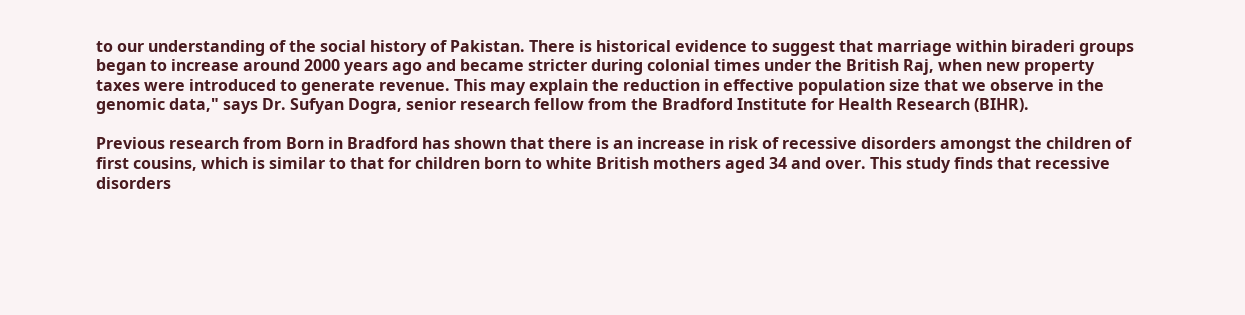to our understanding of the social history of Pakistan. There is historical evidence to suggest that marriage within biraderi groups began to increase around 2000 years ago and became stricter during colonial times under the British Raj, when new property taxes were introduced to generate revenue. This may explain the reduction in effective population size that we observe in the genomic data," says Dr. Sufyan Dogra, senior research fellow from the Bradford Institute for Health Research (BIHR).

Previous research from Born in Bradford has shown that there is an increase in risk of recessive disorders amongst the children of first cousins, which is similar to that for children born to white British mothers aged 34 and over. This study finds that recessive disorders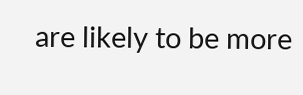are likely to be more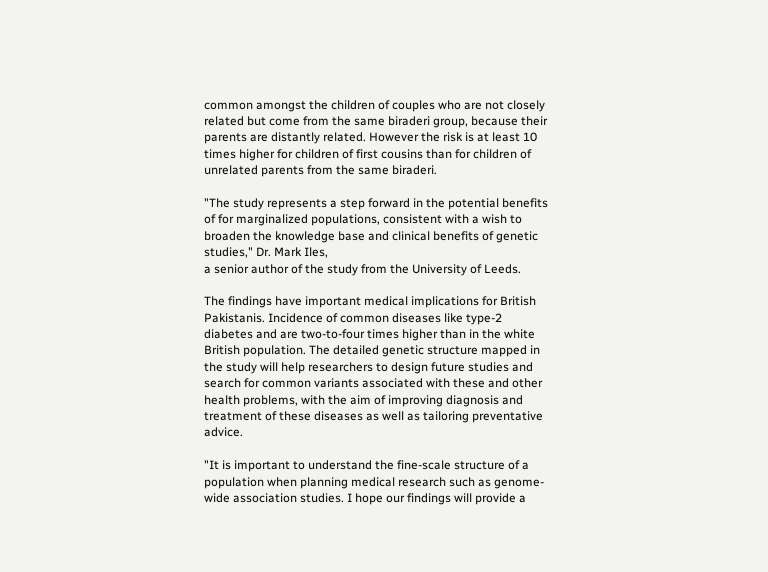common amongst the children of couples who are not closely related but come from the same biraderi group, because their parents are distantly related. However the risk is at least 10 times higher for children of first cousins than for children of unrelated parents from the same biraderi.

"The study represents a step forward in the potential benefits of for marginalized populations, consistent with a wish to broaden the knowledge base and clinical benefits of genetic studies," Dr. Mark Iles,
a senior author of the study from the University of Leeds.

The findings have important medical implications for British Pakistanis. Incidence of common diseases like type-2 diabetes and are two-to-four times higher than in the white British population. The detailed genetic structure mapped in the study will help researchers to design future studies and search for common variants associated with these and other health problems, with the aim of improving diagnosis and treatment of these diseases as well as tailoring preventative advice.

"It is important to understand the fine-scale structure of a population when planning medical research such as genome-wide association studies. I hope our findings will provide a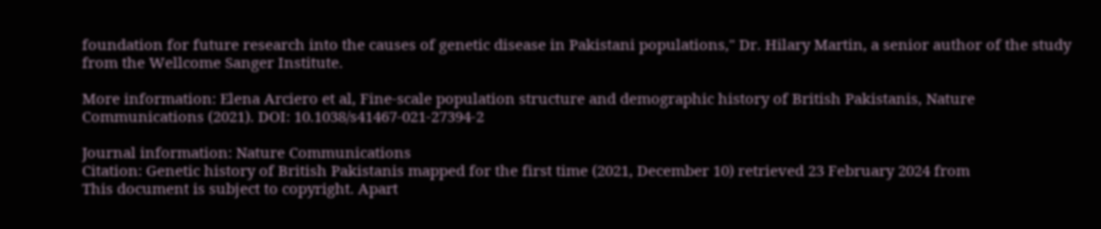foundation for future research into the causes of genetic disease in Pakistani populations," Dr. Hilary Martin, a senior author of the study from the Wellcome Sanger Institute.

More information: Elena Arciero et al, Fine-scale population structure and demographic history of British Pakistanis, Nature Communications (2021). DOI: 10.1038/s41467-021-27394-2

Journal information: Nature Communications
Citation: Genetic history of British Pakistanis mapped for the first time (2021, December 10) retrieved 23 February 2024 from
This document is subject to copyright. Apart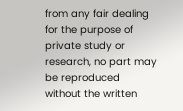from any fair dealing for the purpose of private study or research, no part may be reproduced without the written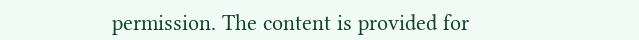permission. The content is provided for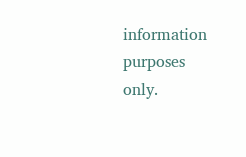information purposes only.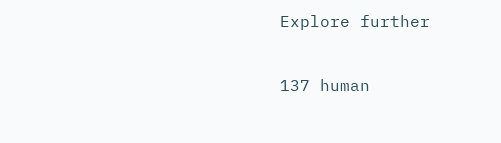Explore further

137 human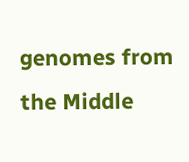genomes from the Middle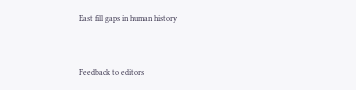East fill gaps in human history


Feedback to editors